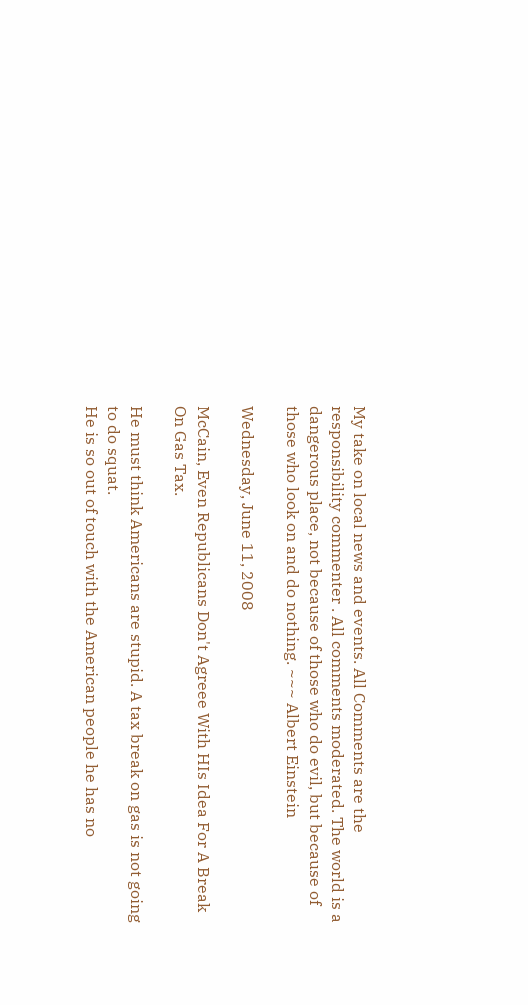My take on local news and events. All Comments are the responsibility commenter . All comments moderated. The world is a dangerous place, not because of those who do evil, but because of those who look on and do nothing. ~~~ Albert Einstein

Wednesday, June 11, 2008

McCain, Even Republicans Don't Agreee With HIs Idea For A Break On Gas Tax.

He must think Americans are stupid. A tax break on gas is not going to do squat.
He is so out of touch with the American people he has no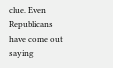clue. Even Republicans
have come out saying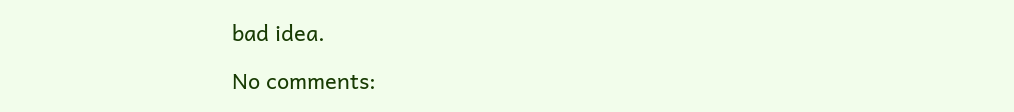bad idea.

No comments: